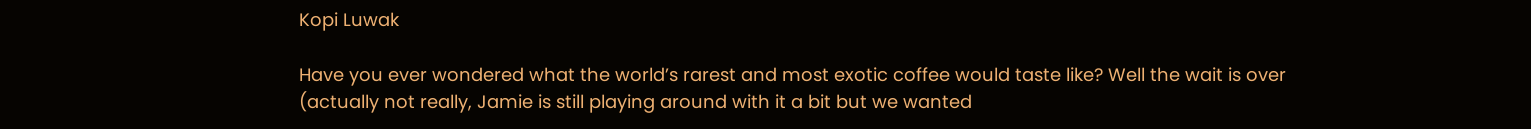Kopi Luwak

Have you ever wondered what the world’s rarest and most exotic coffee would taste like? Well the wait is over (actually not really, Jamie is still playing around with it a bit but we wanted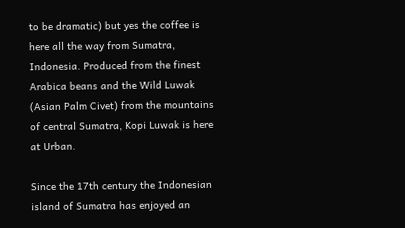to be dramatic) but yes the coffee is here all the way from Sumatra, Indonesia. Produced from the finest Arabica beans and the Wild Luwak (Asian Palm Civet) from the mountains of central Sumatra, Kopi Luwak is here at Urban.

Since the 17th century the Indonesian island of Sumatra has enjoyed an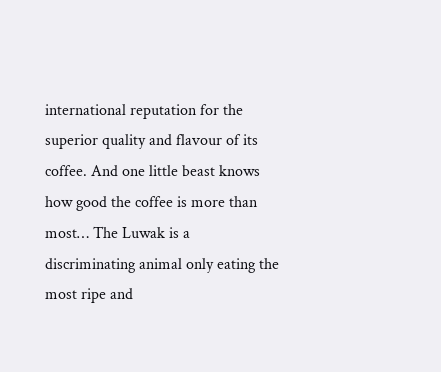international reputation for the superior quality and flavour of its coffee. And one little beast knows how good the coffee is more than most… The Luwak is a discriminating animal only eating the most ripe and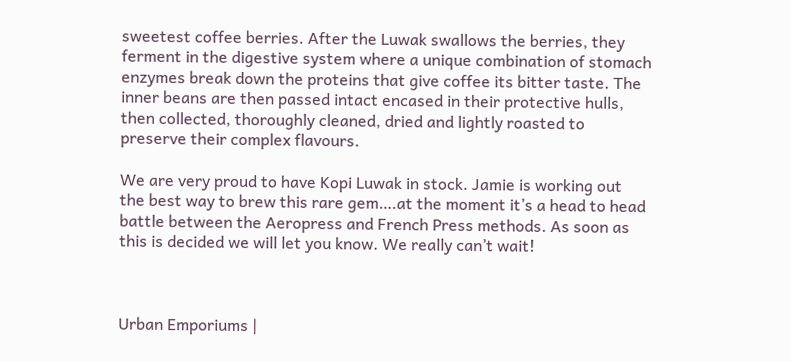sweetest coffee berries. After the Luwak swallows the berries, they ferment in the digestive system where a unique combination of stomach enzymes break down the proteins that give coffee its bitter taste. The inner beans are then passed intact encased in their protective hulls, then collected, thoroughly cleaned, dried and lightly roasted to preserve their complex flavours.

We are very proud to have Kopi Luwak in stock. Jamie is working out the best way to brew this rare gem….at the moment it’s a head to head battle between the Aeropress and French Press methods. As soon as this is decided we will let you know. We really can’t wait!



Urban Emporiums |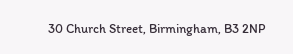30 Church Street, Birmingham, B3 2NP